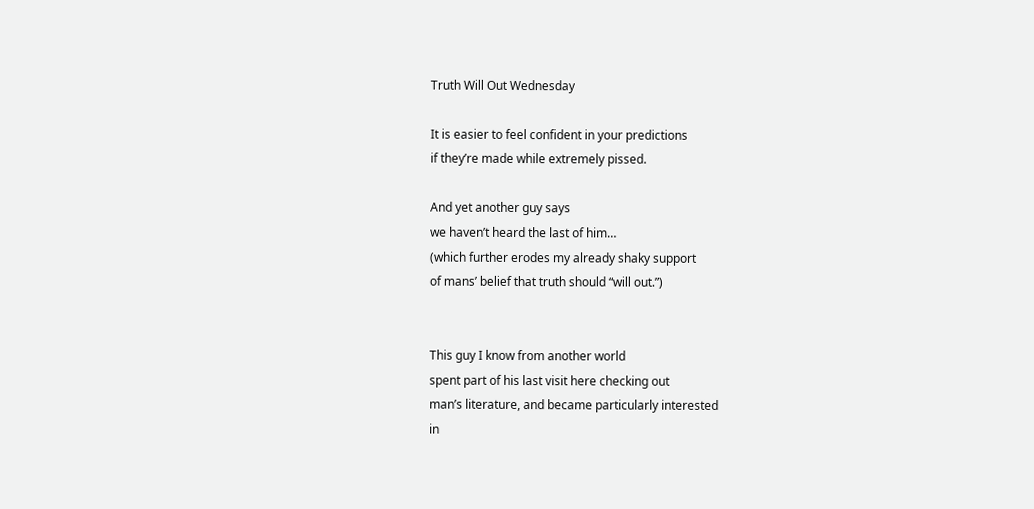Truth Will Out Wednesday

It is easier to feel confident in your predictions
if they’re made while extremely pissed.

And yet another guy says
we haven’t heard the last of him…
(which further erodes my already shaky support
of mans’ belief that truth should “will out.”)


This guy I know from another world
spent part of his last visit here checking out
man’s literature, and became particularly interested
in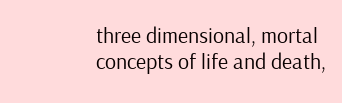three dimensional, mortal concepts of life and death,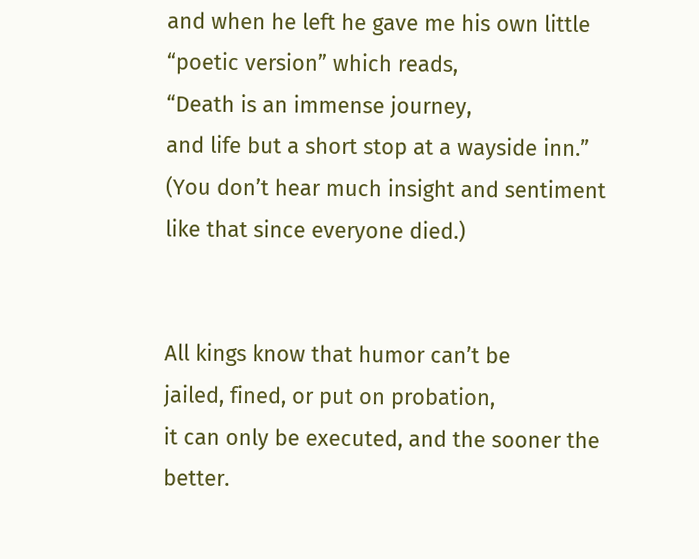and when he left he gave me his own little
“poetic version” which reads,
“Death is an immense journey,
and life but a short stop at a wayside inn.”
(You don’t hear much insight and sentiment
like that since everyone died.)


All kings know that humor can’t be
jailed, fined, or put on probation,
it can only be executed, and the sooner the better.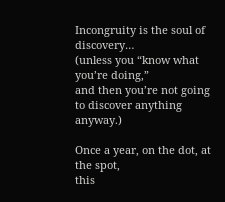Incongruity is the soul of discovery…
(unless you “know what you’re doing,”
and then you’re not going to discover anything anyway.)

Once a year, on the dot, at the spot,
this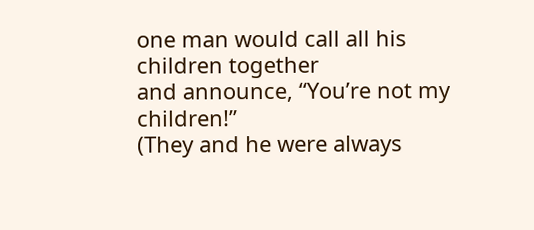one man would call all his children together
and announce, “You’re not my children!”
(They and he were always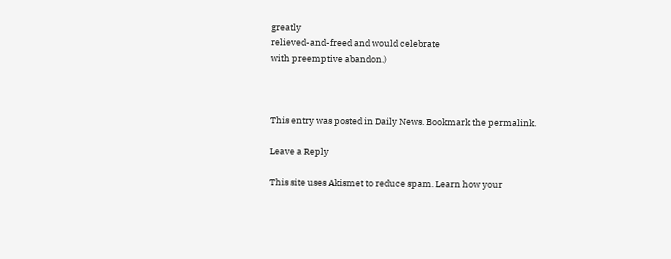greatly
relieved-and-freed and would celebrate
with preemptive abandon.)



This entry was posted in Daily News. Bookmark the permalink.

Leave a Reply

This site uses Akismet to reduce spam. Learn how your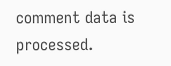comment data is processed.